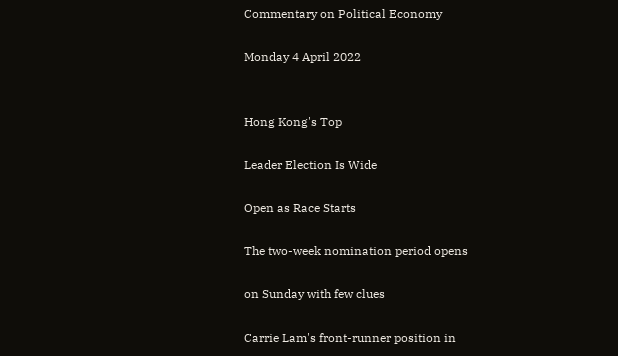Commentary on Political Economy

Monday 4 April 2022


Hong Kong's Top

Leader Election Is Wide

Open as Race Starts

The two-week nomination period opens

on Sunday with few clues

Carrie Lam's front-runner position in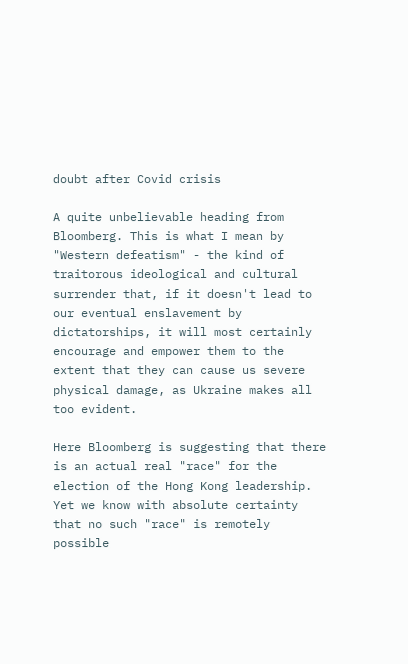doubt after Covid crisis

A quite unbelievable heading from Bloomberg. This is what I mean by "Western defeatism" - the kind of traitorous ideological and cultural surrender that, if it doesn't lead to our eventual enslavement by dictatorships, it will most certainly encourage and empower them to the extent that they can cause us severe physical damage, as Ukraine makes all too evident.

Here Bloomberg is suggesting that there is an actual real "race" for the election of the Hong Kong leadership. Yet we know with absolute certainty that no such "race" is remotely possible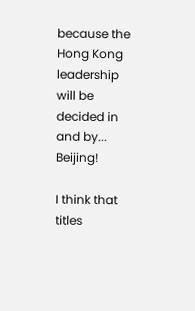because the Hong Kong leadership will be decided in and by... Beijing!

I think that titles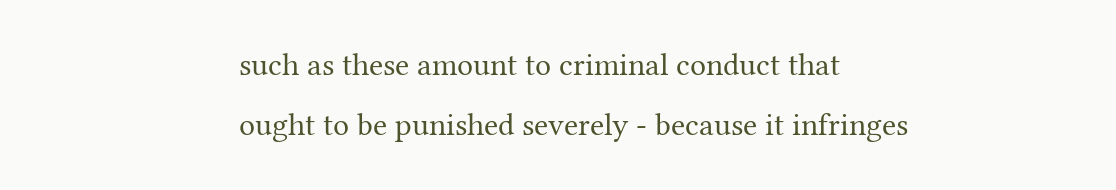such as these amount to criminal conduct that ought to be punished severely - because it infringes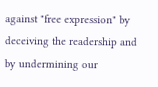against "free expression" by deceiving the readership and by undermining our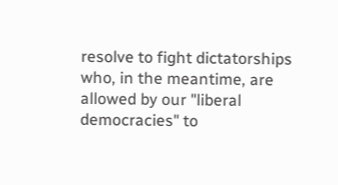resolve to fight dictatorships who, in the meantime, are allowed by our "liberal democracies" to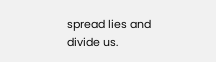spread lies and divide us.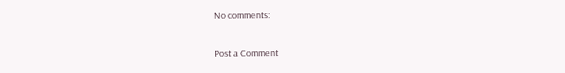No comments:

Post a Comment